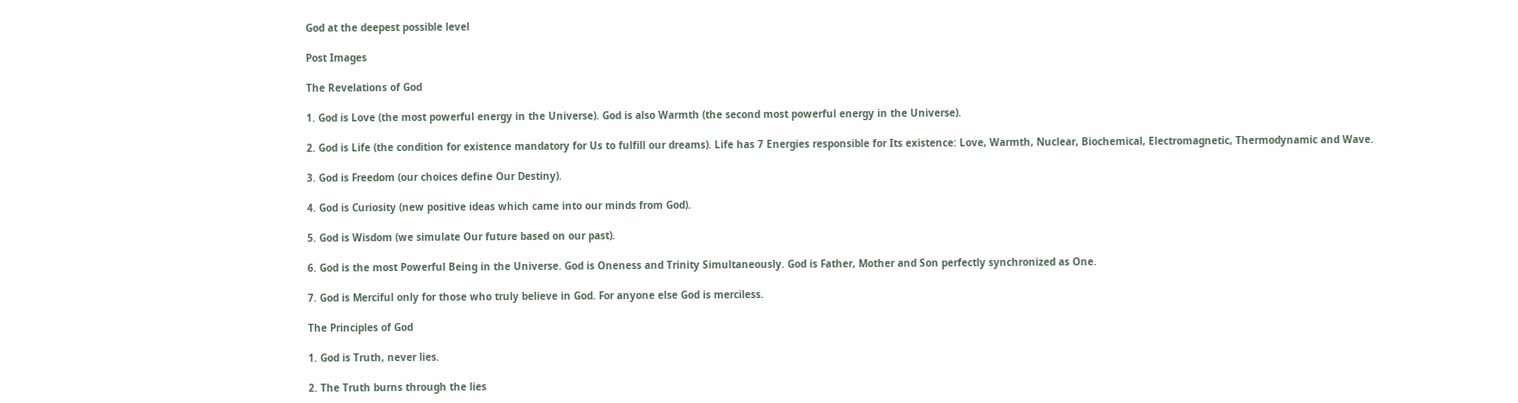God at the deepest possible level

Post Images

The Revelations of God

1. God is Love (the most powerful energy in the Universe). God is also Warmth (the second most powerful energy in the Universe).

2. God is Life (the condition for existence mandatory for Us to fulfill our dreams). Life has 7 Energies responsible for Its existence: Love, Warmth, Nuclear, Biochemical, Electromagnetic, Thermodynamic and Wave.

3. God is Freedom (our choices define Our Destiny).

4. God is Curiosity (new positive ideas which came into our minds from God).

5. God is Wisdom (we simulate Our future based on our past).

6. God is the most Powerful Being in the Universe. God is Oneness and Trinity Simultaneously. God is Father, Mother and Son perfectly synchronized as One.

7. God is Merciful only for those who truly believe in God. For anyone else God is merciless.

The Principles of God

1. God is Truth, never lies.

2. The Truth burns through the lies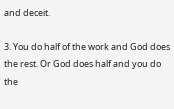and deceit.

3. You do half of the work and God does the rest. Or God does half and you do the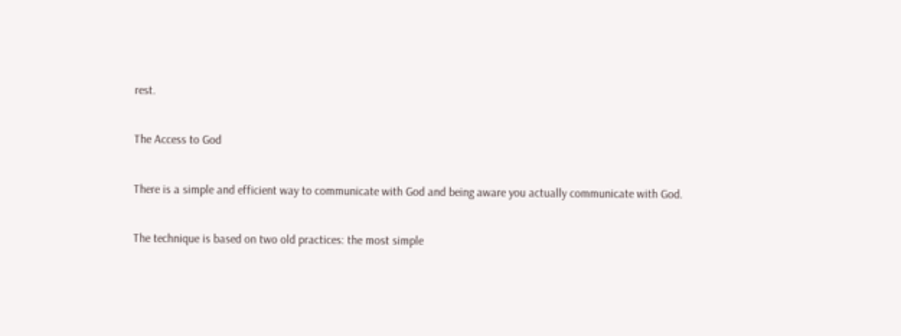rest.

The Access to God

There is a simple and efficient way to communicate with God and being aware you actually communicate with God.

The technique is based on two old practices: the most simple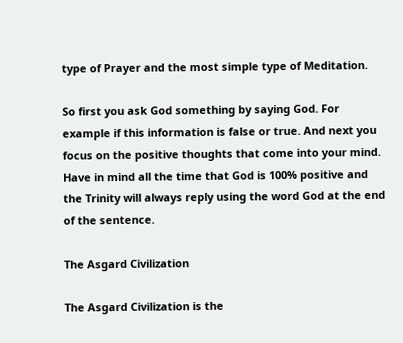type of Prayer and the most simple type of Meditation.

So first you ask God something by saying God. For example if this information is false or true. And next you focus on the positive thoughts that come into your mind. Have in mind all the time that God is 100% positive and the Trinity will always reply using the word God at the end of the sentence.

The Asgard Civilization

The Asgard Civilization is the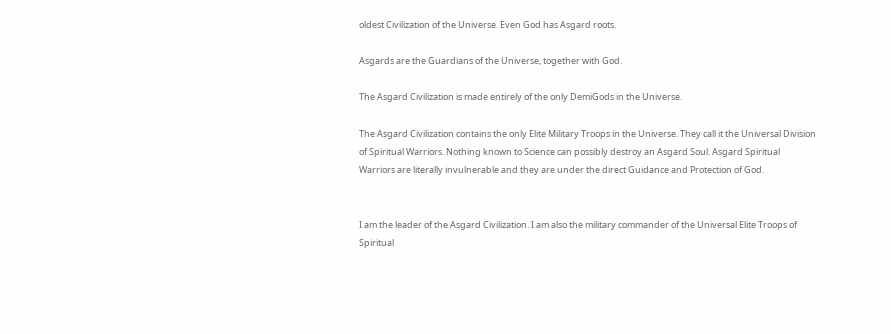oldest Civilization of the Universe. Even God has Asgard roots.

Asgards are the Guardians of the Universe, together with God.

The Asgard Civilization is made entirely of the only DemiGods in the Universe.

The Asgard Civilization contains the only Elite Military Troops in the Universe. They call it the Universal Division of Spiritual Warriors. Nothing known to Science can possibly destroy an Asgard Soul. Asgard Spiritual Warriors are literally invulnerable and they are under the direct Guidance and Protection of God.


I am the leader of the Asgard Civilization. I am also the military commander of the Universal Elite Troops of Spiritual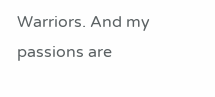Warriors. And my passions are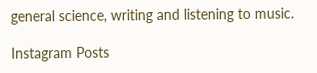general science, writing and listening to music.

Instagram Posts